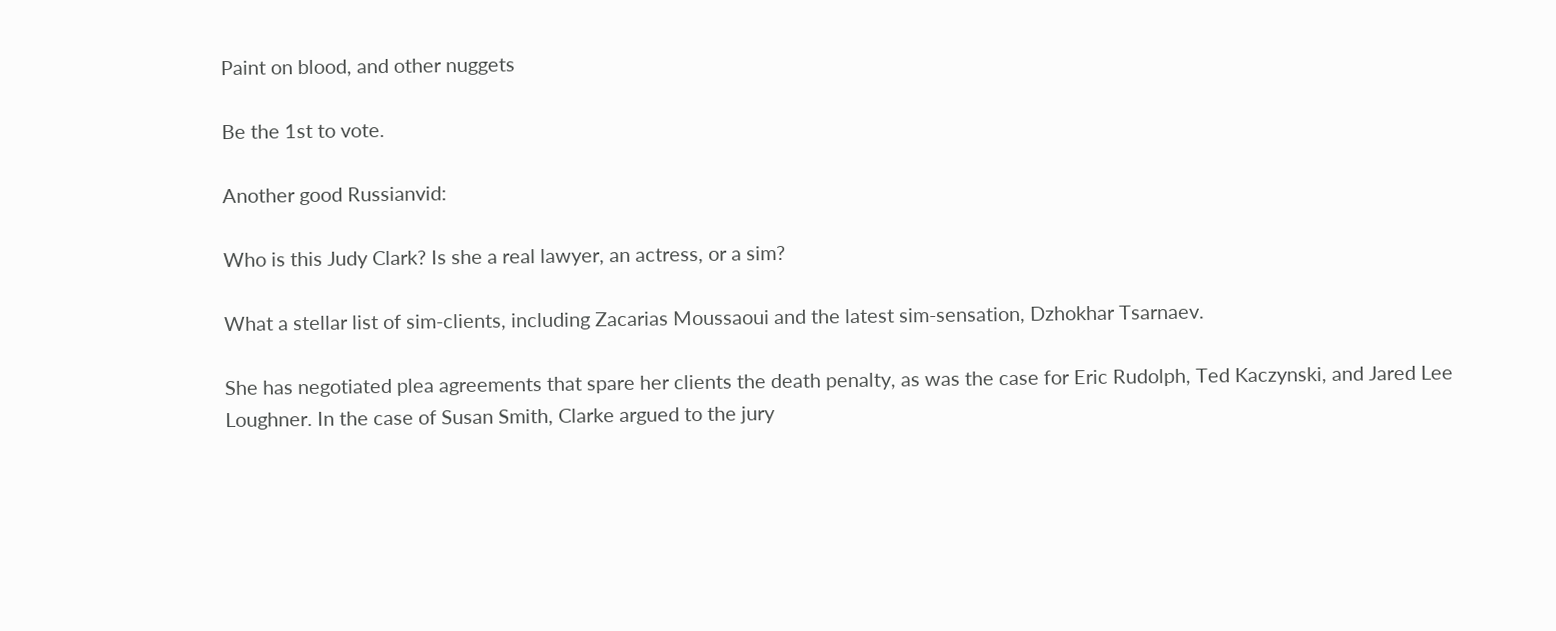Paint on blood, and other nuggets

Be the 1st to vote.

Another good Russianvid:

Who is this Judy Clark? Is she a real lawyer, an actress, or a sim?

What a stellar list of sim-clients, including Zacarias Moussaoui and the latest sim-sensation, Dzhokhar Tsarnaev.

She has negotiated plea agreements that spare her clients the death penalty, as was the case for Eric Rudolph, Ted Kaczynski, and Jared Lee Loughner. In the case of Susan Smith, Clarke argued to the jury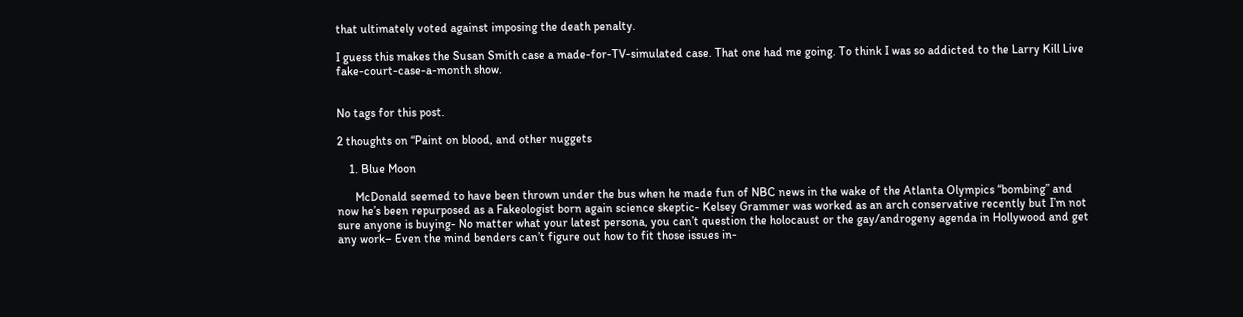that ultimately voted against imposing the death penalty.

I guess this makes the Susan Smith case a made-for-TV-simulated case. That one had me going. To think I was so addicted to the Larry Kill Live fake-court-case-a-month show.


No tags for this post.

2 thoughts on “Paint on blood, and other nuggets

    1. Blue Moon

      McDonald seemed to have been thrown under the bus when he made fun of NBC news in the wake of the Atlanta Olympics “bombing” and now he’s been repurposed as a Fakeologist born again science skeptic- Kelsey Grammer was worked as an arch conservative recently but I’m not sure anyone is buying- No matter what your latest persona, you can’t question the holocaust or the gay/androgeny agenda in Hollywood and get any work– Even the mind benders can’t figure out how to fit those issues in-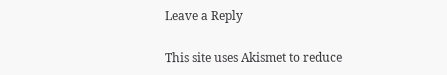Leave a Reply

This site uses Akismet to reduce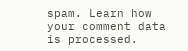spam. Learn how your comment data is processed.